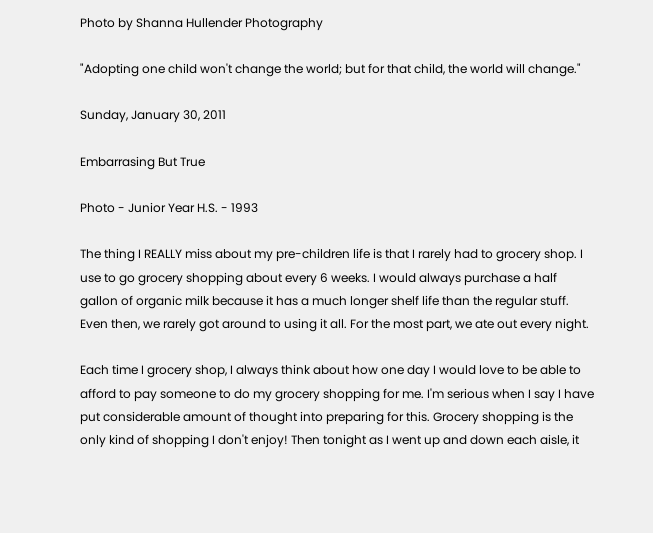Photo by Shanna Hullender Photography

"Adopting one child won't change the world; but for that child, the world will change."

Sunday, January 30, 2011

Embarrasing But True

Photo - Junior Year H.S. - 1993

The thing I REALLY miss about my pre-children life is that I rarely had to grocery shop. I use to go grocery shopping about every 6 weeks. I would always purchase a half gallon of organic milk because it has a much longer shelf life than the regular stuff. Even then, we rarely got around to using it all. For the most part, we ate out every night.

Each time I grocery shop, I always think about how one day I would love to be able to afford to pay someone to do my grocery shopping for me. I'm serious when I say I have put considerable amount of thought into preparing for this. Grocery shopping is the only kind of shopping I don't enjoy! Then tonight as I went up and down each aisle, it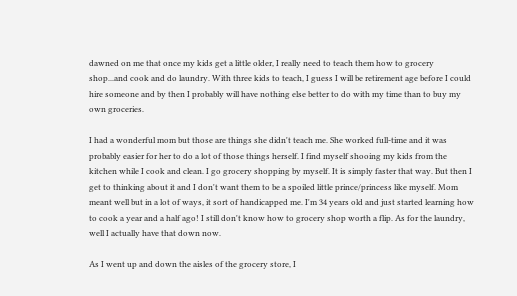dawned on me that once my kids get a little older, I really need to teach them how to grocery shop...and cook and do laundry. With three kids to teach, I guess I will be retirement age before I could hire someone and by then I probably will have nothing else better to do with my time than to buy my own groceries.

I had a wonderful mom but those are things she didn't teach me. She worked full-time and it was probably easier for her to do a lot of those things herself. I find myself shooing my kids from the kitchen while I cook and clean. I go grocery shopping by myself. It is simply faster that way. But then I get to thinking about it and I don't want them to be a spoiled little prince/princess like myself. Mom meant well but in a lot of ways, it sort of handicapped me. I'm 34 years old and just started learning how to cook a year and a half ago! I still don't know how to grocery shop worth a flip. As for the laundry, well I actually have that down now.

As I went up and down the aisles of the grocery store, I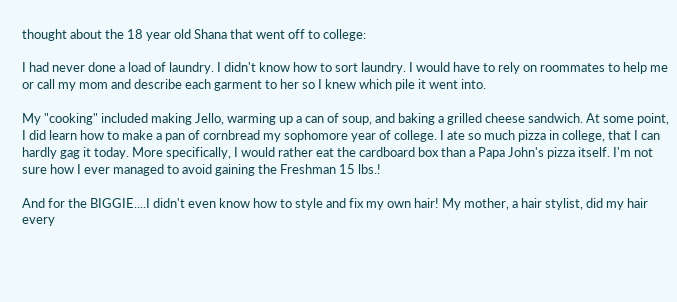thought about the 18 year old Shana that went off to college:

I had never done a load of laundry. I didn't know how to sort laundry. I would have to rely on roommates to help me or call my mom and describe each garment to her so I knew which pile it went into.

My "cooking" included making Jello, warming up a can of soup, and baking a grilled cheese sandwich. At some point, I did learn how to make a pan of cornbread my sophomore year of college. I ate so much pizza in college, that I can hardly gag it today. More specifically, I would rather eat the cardboard box than a Papa John's pizza itself. I'm not sure how I ever managed to avoid gaining the Freshman 15 lbs.!

And for the BIGGIE....I didn't even know how to style and fix my own hair! My mother, a hair stylist, did my hair every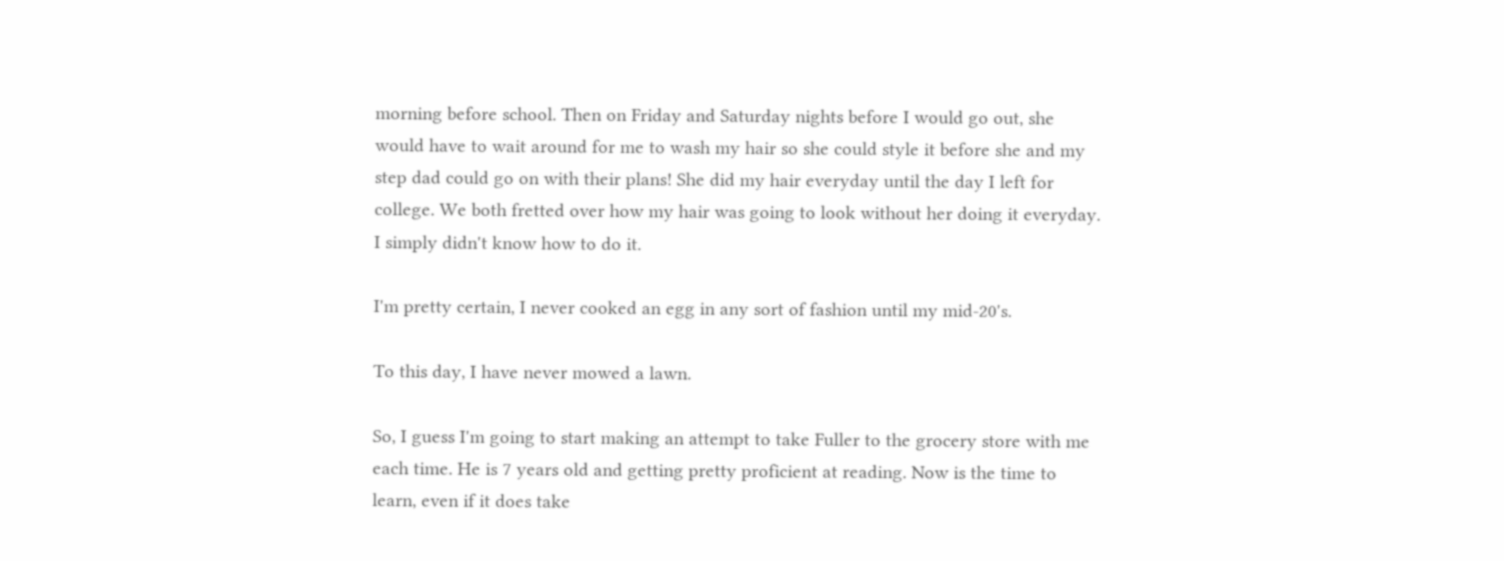morning before school. Then on Friday and Saturday nights before I would go out, she would have to wait around for me to wash my hair so she could style it before she and my step dad could go on with their plans! She did my hair everyday until the day I left for college. We both fretted over how my hair was going to look without her doing it everyday. I simply didn't know how to do it.

I'm pretty certain, I never cooked an egg in any sort of fashion until my mid-20's.

To this day, I have never mowed a lawn.

So, I guess I'm going to start making an attempt to take Fuller to the grocery store with me each time. He is 7 years old and getting pretty proficient at reading. Now is the time to learn, even if it does take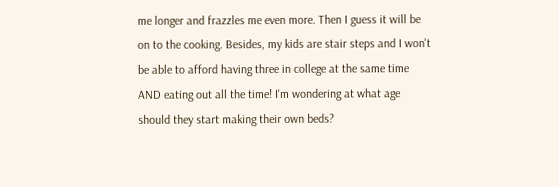me longer and frazzles me even more. Then I guess it will be on to the cooking. Besides, my kids are stair steps and I won't be able to afford having three in college at the same time AND eating out all the time! I'm wondering at what age should they start making their own beds?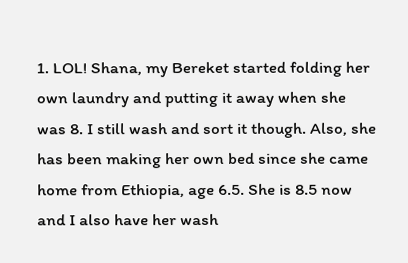1. LOL! Shana, my Bereket started folding her own laundry and putting it away when she was 8. I still wash and sort it though. Also, she has been making her own bed since she came home from Ethiopia, age 6.5. She is 8.5 now and I also have her wash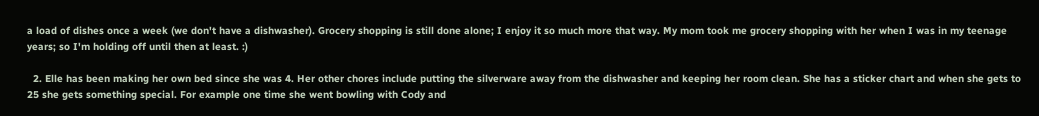a load of dishes once a week (we don't have a dishwasher). Grocery shopping is still done alone; I enjoy it so much more that way. My mom took me grocery shopping with her when I was in my teenage years; so I'm holding off until then at least. :)

  2. Elle has been making her own bed since she was 4. Her other chores include putting the silverware away from the dishwasher and keeping her room clean. She has a sticker chart and when she gets to 25 she gets something special. For example one time she went bowling with Cody and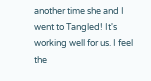another time she and I went to Tangled! It's working well for us. I feel the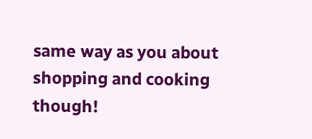same way as you about shopping and cooking though!